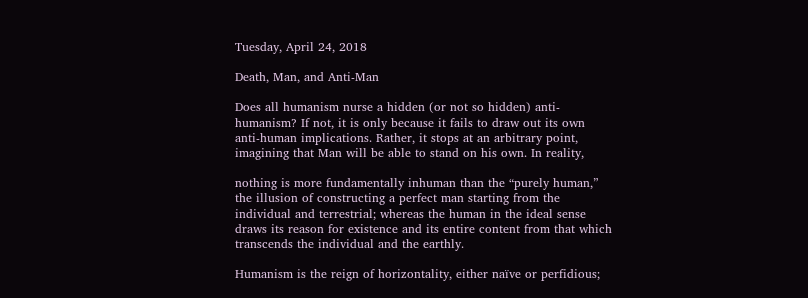Tuesday, April 24, 2018

Death, Man, and Anti-Man

Does all humanism nurse a hidden (or not so hidden) anti-humanism? If not, it is only because it fails to draw out its own anti-human implications. Rather, it stops at an arbitrary point, imagining that Man will be able to stand on his own. In reality,

nothing is more fundamentally inhuman than the “purely human,” the illusion of constructing a perfect man starting from the individual and terrestrial; whereas the human in the ideal sense draws its reason for existence and its entire content from that which transcends the individual and the earthly.

Humanism is the reign of horizontality, either naïve or perfidious;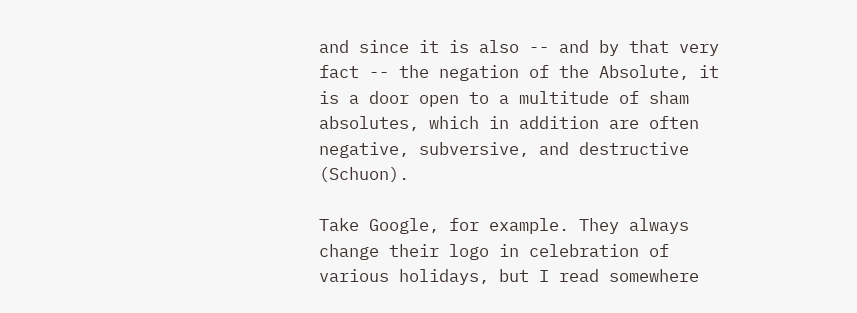and since it is also -- and by that very fact -- the negation of the Absolute, it is a door open to a multitude of sham absolutes, which in addition are often negative, subversive, and destructive (Schuon).

Take Google, for example. They always change their logo in celebration of various holidays, but I read somewhere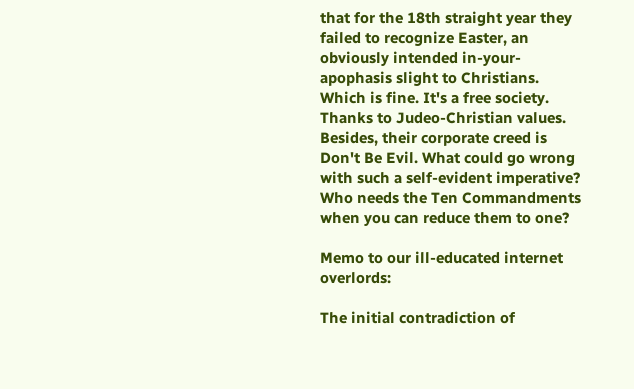that for the 18th straight year they failed to recognize Easter, an obviously intended in-your-apophasis slight to Christians. Which is fine. It's a free society. Thanks to Judeo-Christian values. Besides, their corporate creed is Don't Be Evil. What could go wrong with such a self-evident imperative? Who needs the Ten Commandments when you can reduce them to one?

Memo to our ill-educated internet overlords:

The initial contradiction of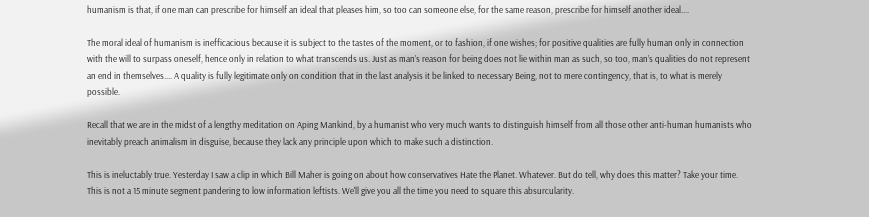humanism is that, if one man can prescribe for himself an ideal that pleases him, so too can someone else, for the same reason, prescribe for himself another ideal....

The moral ideal of humanism is inefficacious because it is subject to the tastes of the moment, or to fashion, if one wishes; for positive qualities are fully human only in connection with the will to surpass oneself, hence only in relation to what transcends us. Just as man’s reason for being does not lie within man as such, so too, man’s qualities do not represent an end in themselves.... A quality is fully legitimate only on condition that in the last analysis it be linked to necessary Being, not to mere contingency, that is, to what is merely possible.

Recall that we are in the midst of a lengthy meditation on Aping Mankind, by a humanist who very much wants to distinguish himself from all those other anti-human humanists who inevitably preach animalism in disguise, because they lack any principle upon which to make such a distinction.

This is ineluctably true. Yesterday I saw a clip in which Bill Maher is going on about how conservatives Hate the Planet. Whatever. But do tell, why does this matter? Take your time. This is not a 15 minute segment pandering to low information leftists. We'll give you all the time you need to square this absurcularity.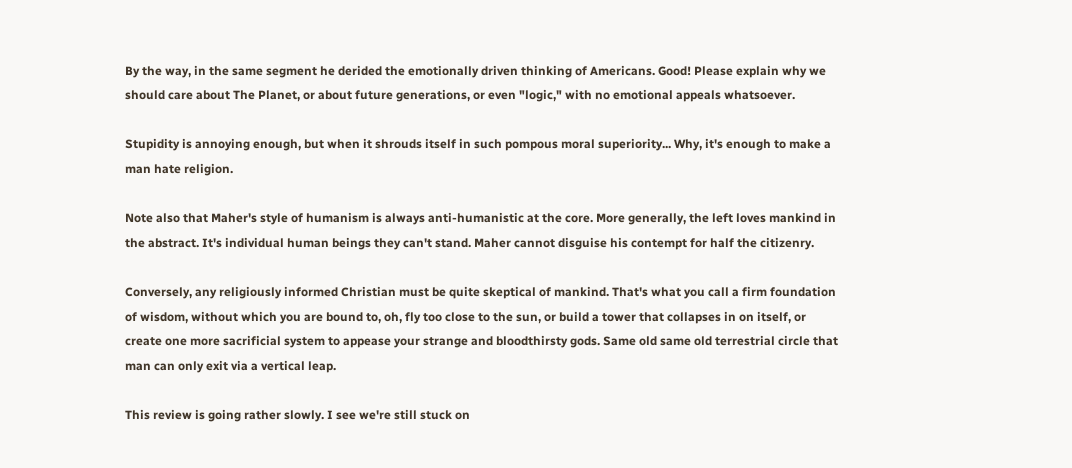By the way, in the same segment he derided the emotionally driven thinking of Americans. Good! Please explain why we should care about The Planet, or about future generations, or even "logic," with no emotional appeals whatsoever.

Stupidity is annoying enough, but when it shrouds itself in such pompous moral superiority... Why, it's enough to make a man hate religion.

Note also that Maher's style of humanism is always anti-humanistic at the core. More generally, the left loves mankind in the abstract. It's individual human beings they can't stand. Maher cannot disguise his contempt for half the citizenry.

Conversely, any religiously informed Christian must be quite skeptical of mankind. That's what you call a firm foundation of wisdom, without which you are bound to, oh, fly too close to the sun, or build a tower that collapses in on itself, or create one more sacrificial system to appease your strange and bloodthirsty gods. Same old same old terrestrial circle that man can only exit via a vertical leap.

This review is going rather slowly. I see we're still stuck on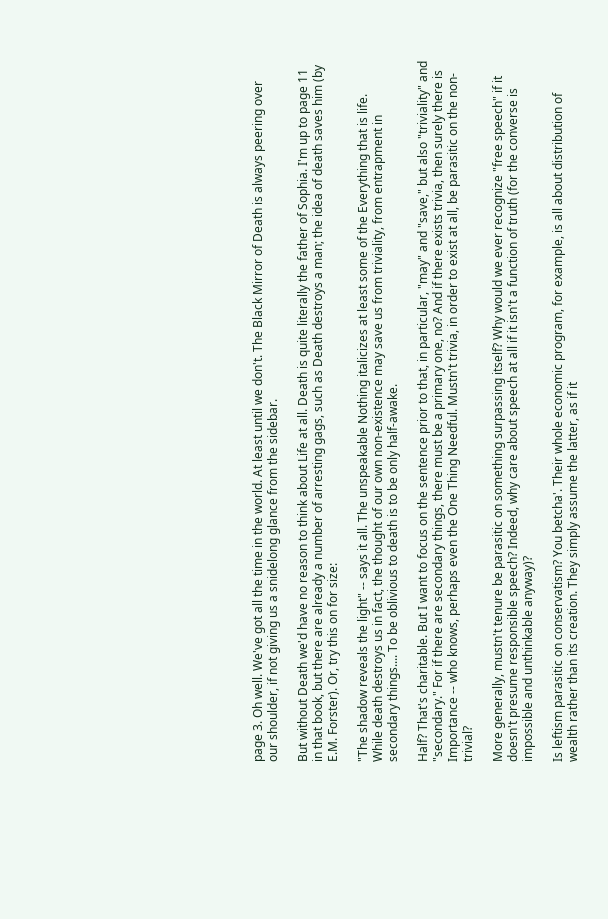page 3. Oh well. We've got all the time in the world. At least until we don't. The Black Mirror of Death is always peering over our shoulder, if not giving us a snidelong glance from the sidebar.

But without Death we'd have no reason to think about Life at all. Death is quite literally the father of Sophia. I'm up to page 11 in that book, but there are already a number of arresting gags, such as Death destroys a man; the idea of death saves him (by E.M. Forster). Or, try this on for size:

"The shadow reveals the light" -- says it all. The unspeakable Nothing italicizes at least some of the Everything that is life. While death destroys us in fact, the thought of our own non-existence may save us from triviality, from entrapment in secondary things.... To be oblivious to death is to be only half-awake.

Half? That's charitable. But I want to focus on the sentence prior to that, in particular, "may" and "save," but also "triviality" and "secondary." For if there are secondary things, there must be a primary one, no? And if there exists trivia, then surely there is Importance -- who knows, perhaps even the One Thing Needful. Mustn't trivia, in order to exist at all, be parasitic on the non-trivial?

More generally, mustn't tenure be parasitic on something surpassing itself? Why would we ever recognize "free speech" if it doesn't presume responsible speech? Indeed, why care about speech at all if it isn't a function of truth (for the converse is impossible and unthinkable anyway)?

Is leftism parasitic on conservatism? You betcha'. Their whole economic program, for example, is all about distribution of wealth rather than its creation. They simply assume the latter, as if it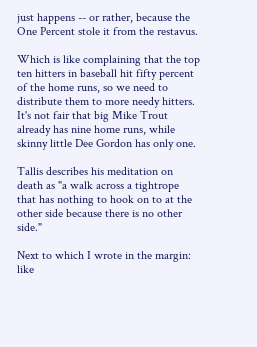just happens -- or rather, because the One Percent stole it from the restavus.

Which is like complaining that the top ten hitters in baseball hit fifty percent of the home runs, so we need to distribute them to more needy hitters. It's not fair that big Mike Trout already has nine home runs, while skinny little Dee Gordon has only one.

Tallis describes his meditation on death as "a walk across a tightrope that has nothing to hook on to at the other side because there is no other side."

Next to which I wrote in the margin: like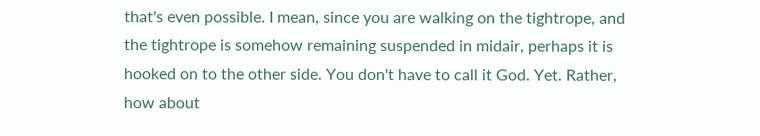that's even possible. I mean, since you are walking on the tightrope, and the tightrope is somehow remaining suspended in midair, perhaps it is hooked on to the other side. You don't have to call it God. Yet. Rather, how about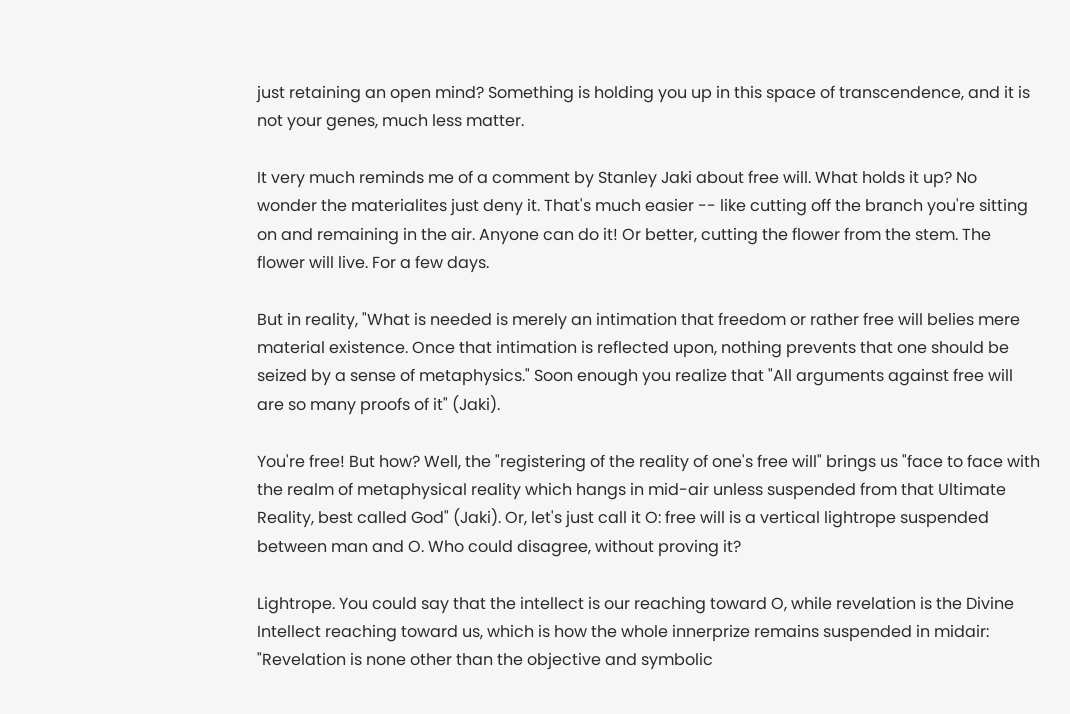just retaining an open mind? Something is holding you up in this space of transcendence, and it is not your genes, much less matter.

It very much reminds me of a comment by Stanley Jaki about free will. What holds it up? No wonder the materialites just deny it. That's much easier -- like cutting off the branch you're sitting on and remaining in the air. Anyone can do it! Or better, cutting the flower from the stem. The flower will live. For a few days.

But in reality, "What is needed is merely an intimation that freedom or rather free will belies mere material existence. Once that intimation is reflected upon, nothing prevents that one should be seized by a sense of metaphysics." Soon enough you realize that "All arguments against free will are so many proofs of it" (Jaki).

You're free! But how? Well, the "registering of the reality of one's free will" brings us "face to face with the realm of metaphysical reality which hangs in mid-air unless suspended from that Ultimate Reality, best called God" (Jaki). Or, let's just call it O: free will is a vertical lightrope suspended between man and O. Who could disagree, without proving it?

Lightrope. You could say that the intellect is our reaching toward O, while revelation is the Divine Intellect reaching toward us, which is how the whole innerprize remains suspended in midair: "Revelation is none other than the objective and symbolic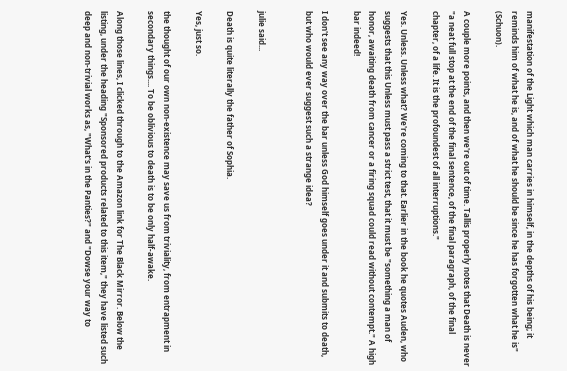manifestation of the Light which man carries in himself, in the depths of his being; it reminds him of what he is, and of what he should be since he has forgotten what he is" (Schuon).

A couple more points, and then we're out of time. Tallis properly notes that Death is never "a neat full stop at the end of the final sentence, of the final paragraph, of the final chapter, of a life. It is the profoundest of all interruptions."

Yes. Unless. Unless what? We're coming to that. Earlier in the book he quotes Auden, who suggests that this Unless must pass a strict test, that it must be "something a man of honor, awaiting death from cancer or a firing squad could read without contempt." A high bar indeed!

I don't see any way over the bar unless God himself goes under it and submits to death, but who would ever suggest such a strange idea?


julie said...

Death is quite literally the father of Sophia.

Yes, just so.

the thought of our own non-existence may save us from triviality, from entrapment in secondary things.... To be oblivious to death is to be only half-awake.

Along those lines, I clicked through to the Amazon link for The Black Mirror. Below the listing, under the heading "Sponsored products related to this item," they have listed such deep and non-trivial works as, "What's in the Panties?" and "Dowse your way to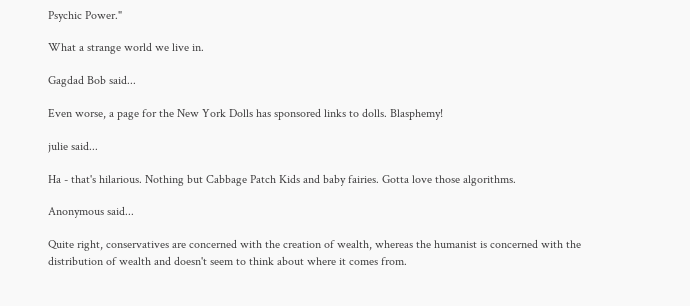Psychic Power."

What a strange world we live in.

Gagdad Bob said...

Even worse, a page for the New York Dolls has sponsored links to dolls. Blasphemy!

julie said...

Ha - that's hilarious. Nothing but Cabbage Patch Kids and baby fairies. Gotta love those algorithms.

Anonymous said...

Quite right, conservatives are concerned with the creation of wealth, whereas the humanist is concerned with the distribution of wealth and doesn't seem to think about where it comes from.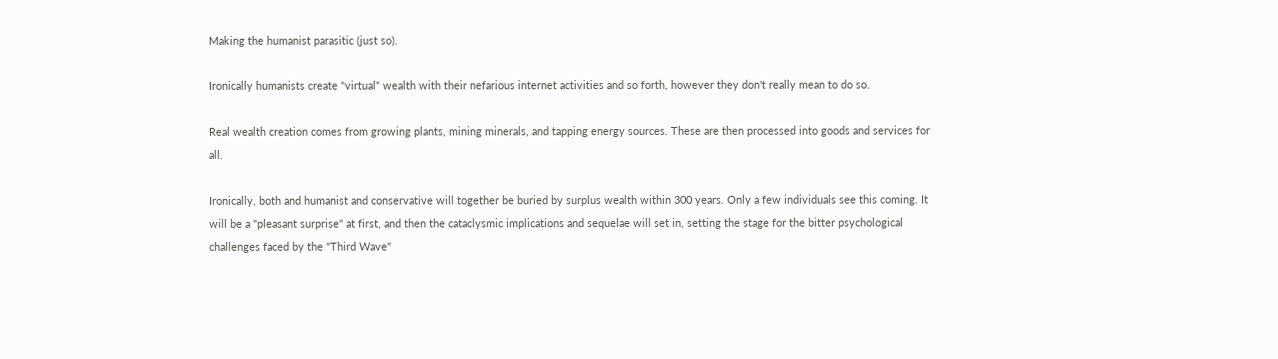Making the humanist parasitic (just so).

Ironically humanists create "virtual" wealth with their nefarious internet activities and so forth, however they don't really mean to do so.

Real wealth creation comes from growing plants, mining minerals, and tapping energy sources. These are then processed into goods and services for all.

Ironically, both and humanist and conservative will together be buried by surplus wealth within 300 years. Only a few individuals see this coming. It will be a "pleasant surprise" at first, and then the cataclysmic implications and sequelae will set in, setting the stage for the bitter psychological challenges faced by the "Third Wave"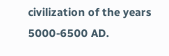civilization of the years 5000-6500 AD.